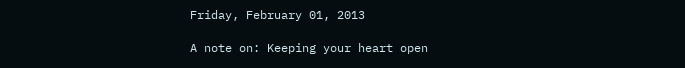Friday, February 01, 2013

A note on: Keeping your heart open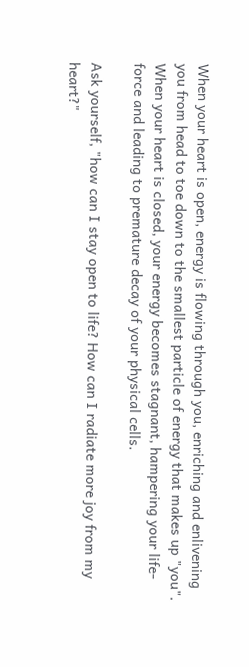When your heart is open, energy is flowing through you, enriching and enlivening you from head to toe down to the smallest particle of energy that makes up "you". When your heart is closed, your energy becomes stagnant, hampering your life-force and leading to premature decay of your physical cells.

Ask yourself, "how can I stay open to life? How can I radiate more joy from my heart?"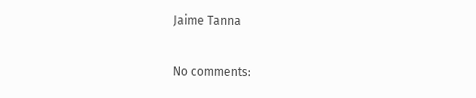Jaime Tanna

No comments: